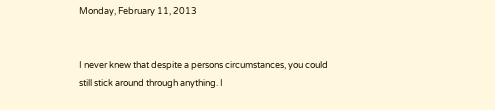Monday, February 11, 2013


I never knew that despite a persons circumstances, you could still stick around through anything. I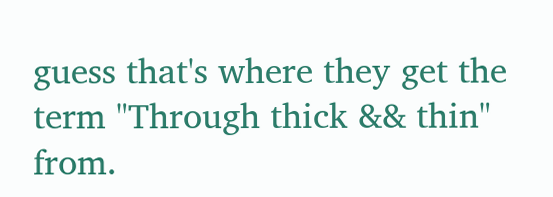guess that's where they get the term "Through thick && thin" from.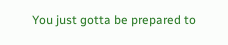You just gotta be prepared to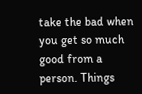take the bad when you get so much good from a person. Things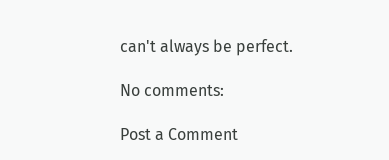can't always be perfect.

No comments:

Post a Comment